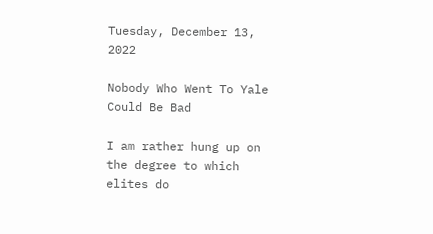Tuesday, December 13, 2022

Nobody Who Went To Yale Could Be Bad

I am rather hung up on the degree to which elites do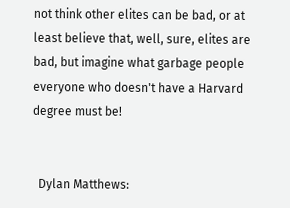not think other elites can be bad, or at least believe that, well, sure, elites are bad, but imagine what garbage people everyone who doesn't have a Harvard degree must be!


  Dylan Matthews: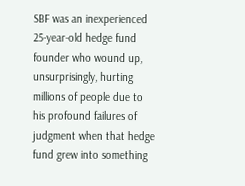SBF was an inexperienced 25-year-old hedge fund founder who wound up, unsurprisingly, hurting millions of people due to his profound failures of judgment when that hedge fund grew into something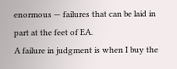enormous — failures that can be laid in part at the feet of EA.
A failure in judgment is when I buy the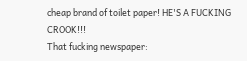cheap brand of toilet paper! HE'S A FUCKING CROOK!!!
That fucking newspaper: